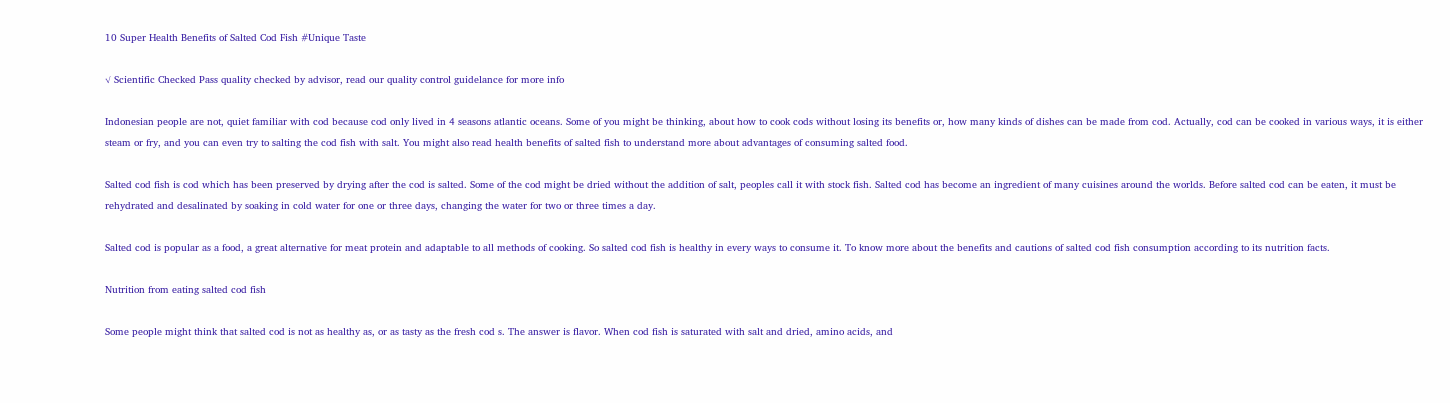10 Super Health Benefits of Salted Cod Fish #Unique Taste

√ Scientific Checked Pass quality checked by advisor, read our quality control guidelance for more info

Indonesian people are not, quiet familiar with cod because cod only lived in 4 seasons atlantic oceans. Some of you might be thinking, about how to cook cods without losing its benefits or, how many kinds of dishes can be made from cod. Actually, cod can be cooked in various ways, it is either steam or fry, and you can even try to salting the cod fish with salt. You might also read health benefits of salted fish to understand more about advantages of consuming salted food.

Salted cod fish is cod which has been preserved by drying after the cod is salted. Some of the cod might be dried without the addition of salt, peoples call it with stock fish. Salted cod has become an ingredient of many cuisines around the worlds. Before salted cod can be eaten, it must be rehydrated and desalinated by soaking in cold water for one or three days, changing the water for two or three times a day.

Salted cod is popular as a food, a great alternative for meat protein and adaptable to all methods of cooking. So salted cod fish is healthy in every ways to consume it. To know more about the benefits and cautions of salted cod fish consumption according to its nutrition facts.

Nutrition from eating salted cod fish

Some people might think that salted cod is not as healthy as, or as tasty as the fresh cod s. The answer is flavor. When cod fish is saturated with salt and dried, amino acids, and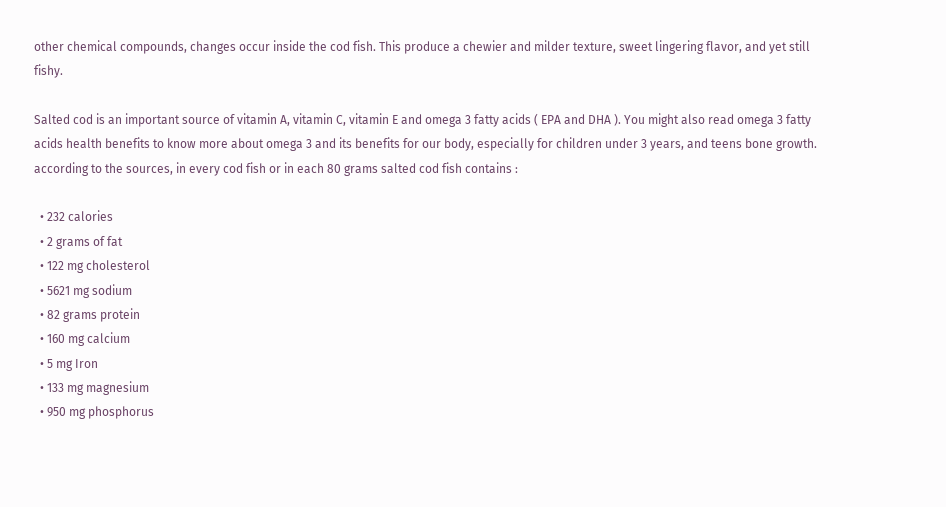other chemical compounds, changes occur inside the cod fish. This produce a chewier and milder texture, sweet lingering flavor, and yet still fishy.

Salted cod is an important source of vitamin A, vitamin C, vitamin E and omega 3 fatty acids ( EPA and DHA ). You might also read omega 3 fatty acids health benefits to know more about omega 3 and its benefits for our body, especially for children under 3 years, and teens bone growth. according to the sources, in every cod fish or in each 80 grams salted cod fish contains :

  • 232 calories
  • 2 grams of fat
  • 122 mg cholesterol
  • 5621 mg sodium
  • 82 grams protein
  • 160 mg calcium
  • 5 mg Iron
  • 133 mg magnesium
  • 950 mg phosphorus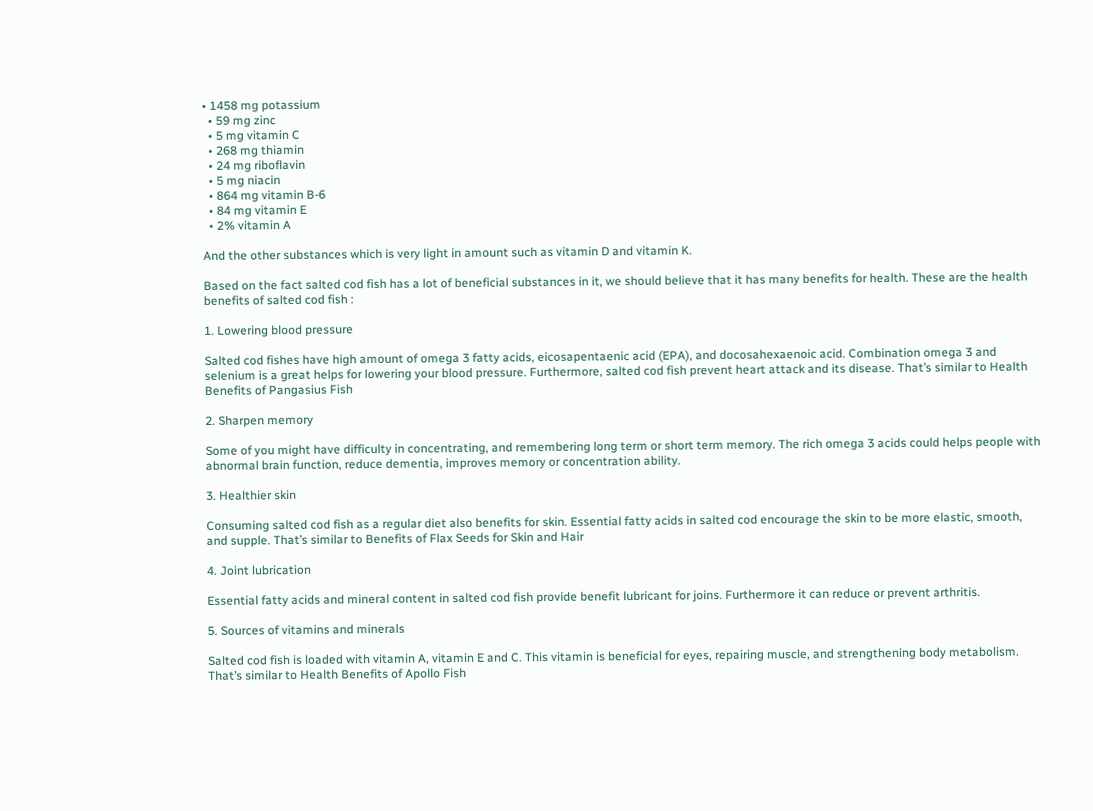• 1458 mg potassium
  • 59 mg zinc
  • 5 mg vitamin C
  • 268 mg thiamin
  • 24 mg riboflavin
  • 5 mg niacin
  • 864 mg vitamin B-6
  • 84 mg vitamin E
  • 2% vitamin A

And the other substances which is very light in amount such as vitamin D and vitamin K.

Based on the fact salted cod fish has a lot of beneficial substances in it, we should believe that it has many benefits for health. These are the health benefits of salted cod fish :

1. Lowering blood pressure

Salted cod fishes have high amount of omega 3 fatty acids, eicosapentaenic acid (EPA), and docosahexaenoic acid. Combination omega 3 and selenium is a great helps for lowering your blood pressure. Furthermore, salted cod fish prevent heart attack and its disease. That’s similar to Health Benefits of Pangasius Fish

2. Sharpen memory

Some of you might have difficulty in concentrating, and remembering long term or short term memory. The rich omega 3 acids could helps people with abnormal brain function, reduce dementia, improves memory or concentration ability.

3. Healthier skin

Consuming salted cod fish as a regular diet also benefits for skin. Essential fatty acids in salted cod encourage the skin to be more elastic, smooth, and supple. That’s similar to Benefits of Flax Seeds for Skin and Hair

4. Joint lubrication

Essential fatty acids and mineral content in salted cod fish provide benefit lubricant for joins. Furthermore it can reduce or prevent arthritis.

5. Sources of vitamins and minerals

Salted cod fish is loaded with vitamin A, vitamin E and C. This vitamin is beneficial for eyes, repairing muscle, and strengthening body metabolism. That’s similar to Health Benefits of Apollo Fish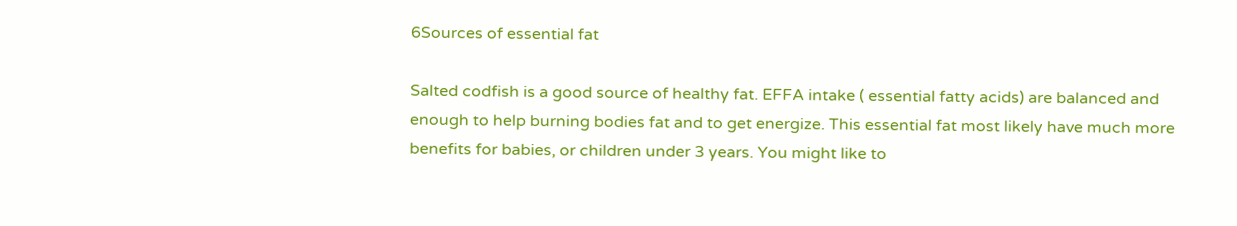6Sources of essential fat

Salted codfish is a good source of healthy fat. EFFA intake ( essential fatty acids) are balanced and enough to help burning bodies fat and to get energize. This essential fat most likely have much more benefits for babies, or children under 3 years. You might like to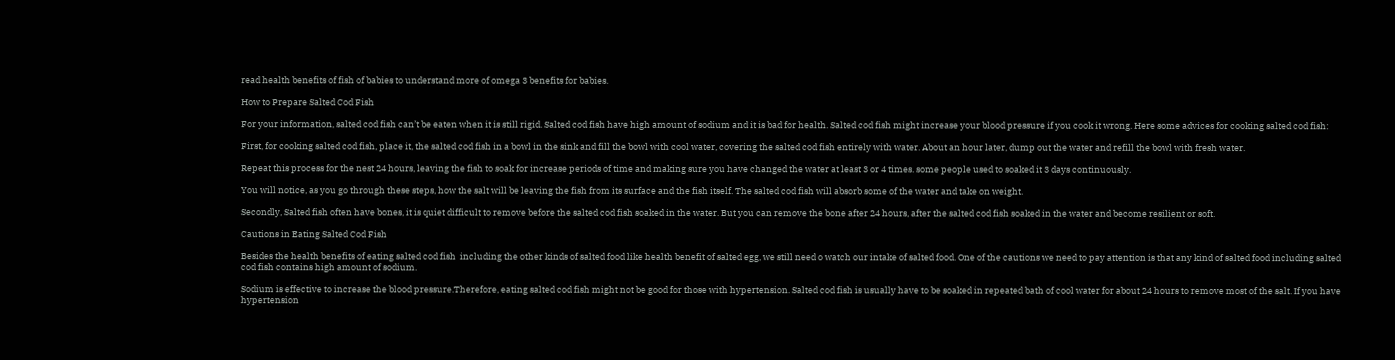read health benefits of fish of babies to understand more of omega 3 benefits for babies.

How to Prepare Salted Cod Fish

For your information, salted cod fish can’t be eaten when it is still rigid. Salted cod fish have high amount of sodium and it is bad for health. Salted cod fish might increase your blood pressure if you cook it wrong. Here some advices for cooking salted cod fish:

First, for cooking salted cod fish, place it, the salted cod fish in a bowl in the sink and fill the bowl with cool water, covering the salted cod fish entirely with water. About an hour later, dump out the water and refill the bowl with fresh water.

Repeat this process for the nest 24 hours, leaving the fish to soak for increase periods of time and making sure you have changed the water at least 3 or 4 times. some people used to soaked it 3 days continuously.

You will notice, as you go through these steps, how the salt will be leaving the fish from its surface and the fish itself. The salted cod fish will absorb some of the water and take on weight.

Secondly, Salted fish often have bones, it is quiet difficult to remove before the salted cod fish soaked in the water. But you can remove the bone after 24 hours, after the salted cod fish soaked in the water and become resilient or soft.

Cautions in Eating Salted Cod Fish

Besides the health benefits of eating salted cod fish  including the other kinds of salted food like health benefit of salted egg, we still need o watch our intake of salted food. One of the cautions we need to pay attention is that any kind of salted food including salted cod fish contains high amount of sodium.

Sodium is effective to increase the blood pressure.Therefore, eating salted cod fish might not be good for those with hypertension. Salted cod fish is usually have to be soaked in repeated bath of cool water for about 24 hours to remove most of the salt. If you have hypertension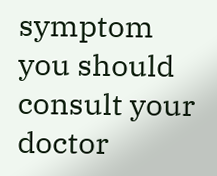symptom you should consult your doctor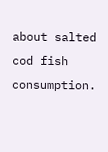about salted cod fish consumption.